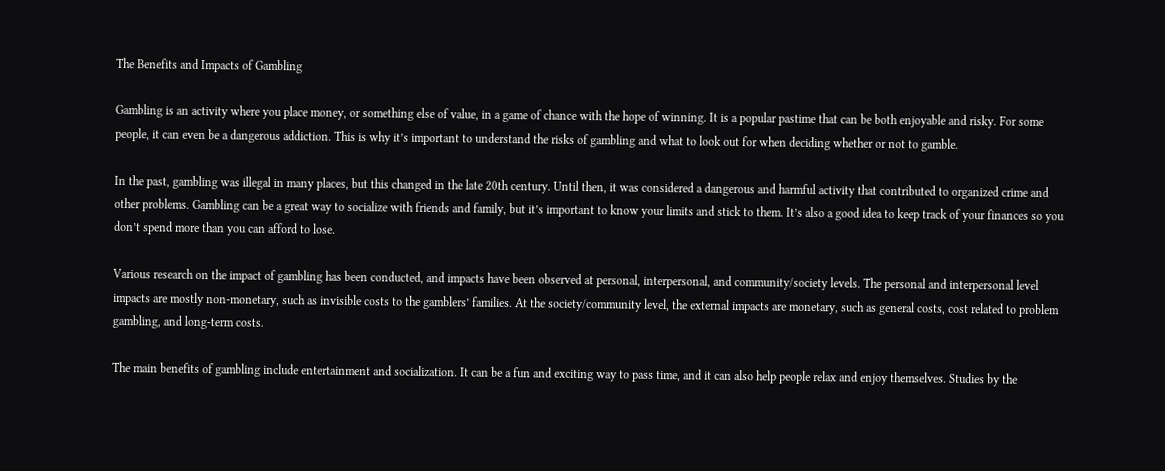The Benefits and Impacts of Gambling

Gambling is an activity where you place money, or something else of value, in a game of chance with the hope of winning. It is a popular pastime that can be both enjoyable and risky. For some people, it can even be a dangerous addiction. This is why it’s important to understand the risks of gambling and what to look out for when deciding whether or not to gamble.

In the past, gambling was illegal in many places, but this changed in the late 20th century. Until then, it was considered a dangerous and harmful activity that contributed to organized crime and other problems. Gambling can be a great way to socialize with friends and family, but it’s important to know your limits and stick to them. It’s also a good idea to keep track of your finances so you don’t spend more than you can afford to lose.

Various research on the impact of gambling has been conducted, and impacts have been observed at personal, interpersonal, and community/society levels. The personal and interpersonal level impacts are mostly non-monetary, such as invisible costs to the gamblers’ families. At the society/community level, the external impacts are monetary, such as general costs, cost related to problem gambling, and long-term costs.

The main benefits of gambling include entertainment and socialization. It can be a fun and exciting way to pass time, and it can also help people relax and enjoy themselves. Studies by the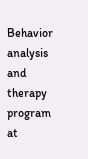Behavior analysis and therapy program at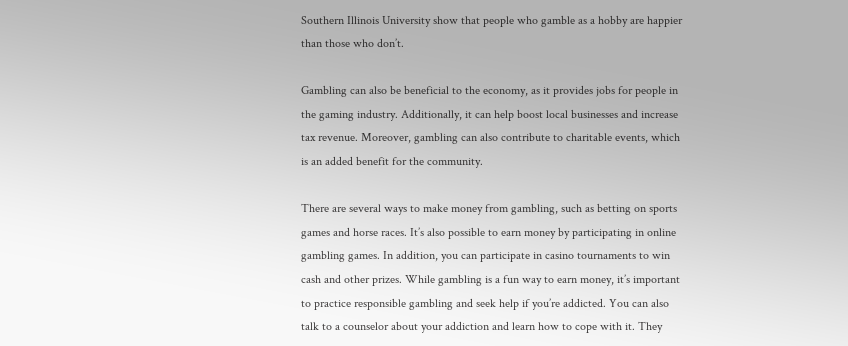Southern Illinois University show that people who gamble as a hobby are happier than those who don’t.

Gambling can also be beneficial to the economy, as it provides jobs for people in the gaming industry. Additionally, it can help boost local businesses and increase tax revenue. Moreover, gambling can also contribute to charitable events, which is an added benefit for the community.

There are several ways to make money from gambling, such as betting on sports games and horse races. It’s also possible to earn money by participating in online gambling games. In addition, you can participate in casino tournaments to win cash and other prizes. While gambling is a fun way to earn money, it’s important to practice responsible gambling and seek help if you’re addicted. You can also talk to a counselor about your addiction and learn how to cope with it. They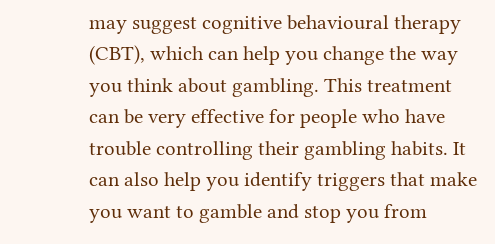may suggest cognitive behavioural therapy (CBT), which can help you change the way you think about gambling. This treatment can be very effective for people who have trouble controlling their gambling habits. It can also help you identify triggers that make you want to gamble and stop you from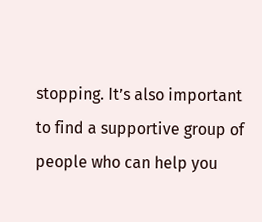stopping. It’s also important to find a supportive group of people who can help you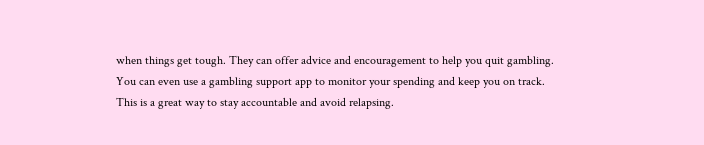when things get tough. They can offer advice and encouragement to help you quit gambling. You can even use a gambling support app to monitor your spending and keep you on track. This is a great way to stay accountable and avoid relapsing.